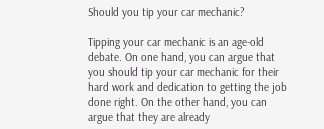Should you tip your car mechanic?

Tipping your car mechanic is an age-old debate. On one hand, you can argue that you should tip your car mechanic for their hard work and dedication to getting the job done right. On the other hand, you can argue that they are already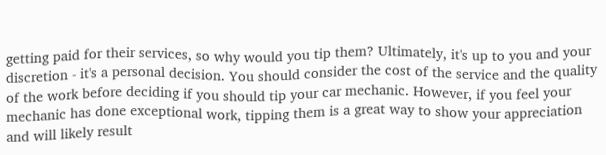getting paid for their services, so why would you tip them? Ultimately, it's up to you and your discretion - it's a personal decision. You should consider the cost of the service and the quality of the work before deciding if you should tip your car mechanic. However, if you feel your mechanic has done exceptional work, tipping them is a great way to show your appreciation and will likely result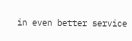in even better service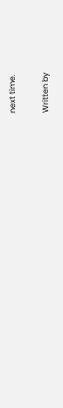next time.

Written by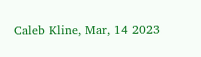Caleb Kline, Mar, 14 2023